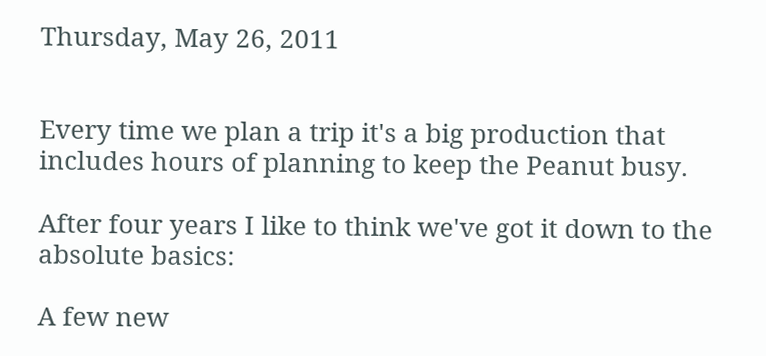Thursday, May 26, 2011


Every time we plan a trip it's a big production that includes hours of planning to keep the Peanut busy.

After four years I like to think we've got it down to the absolute basics:

A few new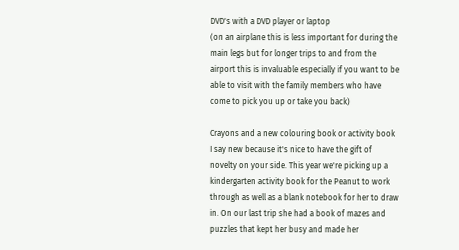DVD's with a DVD player or laptop
(on an airplane this is less important for during the main legs but for longer trips to and from the airport this is invaluable especially if you want to be able to visit with the family members who have come to pick you up or take you back)

Crayons and a new colouring book or activity book
I say new because it's nice to have the gift of novelty on your side. This year we're picking up a kindergarten activity book for the Peanut to work through as well as a blank notebook for her to draw in. On our last trip she had a book of mazes and puzzles that kept her busy and made her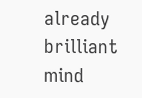already brilliant mind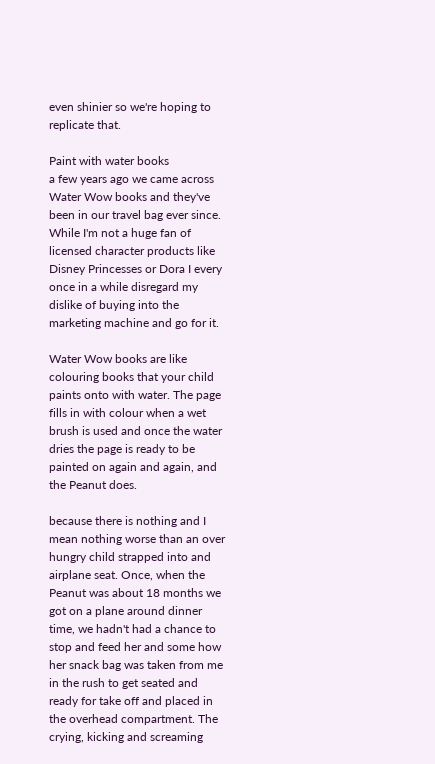even shinier so we're hoping to replicate that.

Paint with water books
a few years ago we came across Water Wow books and they've been in our travel bag ever since. While I'm not a huge fan of licensed character products like Disney Princesses or Dora I every once in a while disregard my dislike of buying into the marketing machine and go for it.

Water Wow books are like colouring books that your child paints onto with water. The page fills in with colour when a wet brush is used and once the water dries the page is ready to be painted on again and again, and the Peanut does.

because there is nothing and I mean nothing worse than an over hungry child strapped into and airplane seat. Once, when the Peanut was about 18 months we got on a plane around dinner time, we hadn't had a chance to stop and feed her and some how her snack bag was taken from me in the rush to get seated and ready for take off and placed in the overhead compartment. The crying, kicking and screaming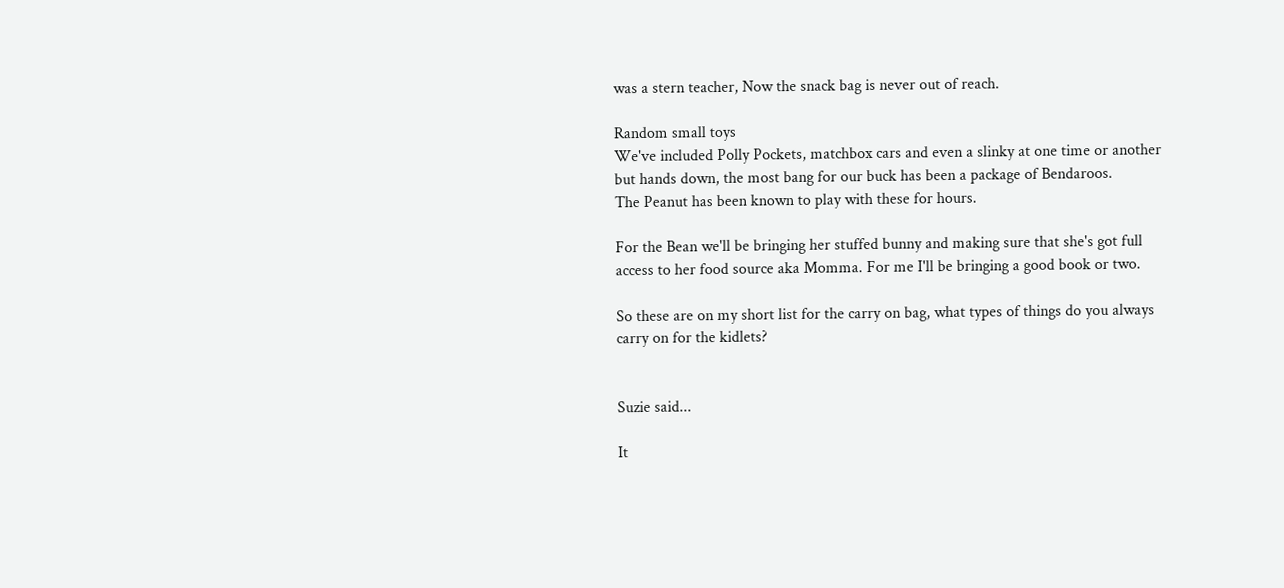was a stern teacher, Now the snack bag is never out of reach.

Random small toys
We've included Polly Pockets, matchbox cars and even a slinky at one time or another but hands down, the most bang for our buck has been a package of Bendaroos.
The Peanut has been known to play with these for hours.

For the Bean we'll be bringing her stuffed bunny and making sure that she's got full access to her food source aka Momma. For me I'll be bringing a good book or two.

So these are on my short list for the carry on bag, what types of things do you always carry on for the kidlets?


Suzie said...

It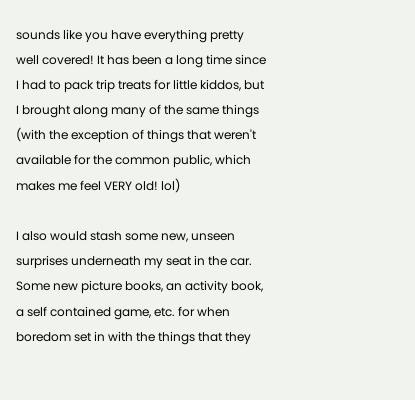sounds like you have everything pretty well covered! It has been a long time since I had to pack trip treats for little kiddos, but I brought along many of the same things (with the exception of things that weren't available for the common public, which makes me feel VERY old! lol)

I also would stash some new, unseen surprises underneath my seat in the car. Some new picture books, an activity book, a self contained game, etc. for when boredom set in with the things that they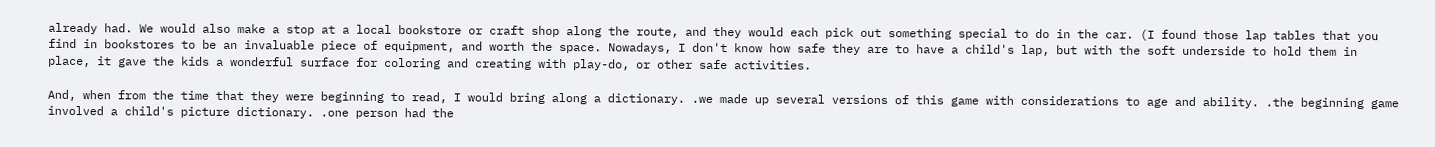already had. We would also make a stop at a local bookstore or craft shop along the route, and they would each pick out something special to do in the car. (I found those lap tables that you find in bookstores to be an invaluable piece of equipment, and worth the space. Nowadays, I don't know how safe they are to have a child's lap, but with the soft underside to hold them in place, it gave the kids a wonderful surface for coloring and creating with play-do, or other safe activities.

And, when from the time that they were beginning to read, I would bring along a dictionary. .we made up several versions of this game with considerations to age and ability. .the beginning game involved a child's picture dictionary. .one person had the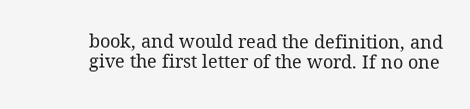book, and would read the definition, and give the first letter of the word. If no one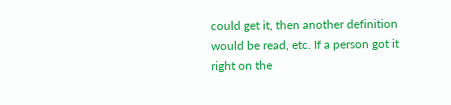could get it, then another definition would be read, etc. If a person got it right on the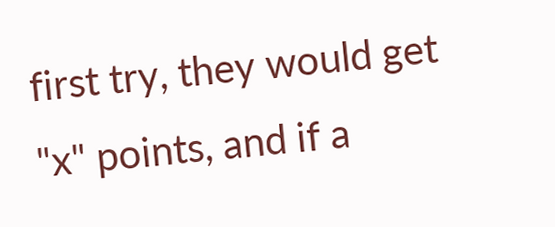first try, they would get "x" points, and if a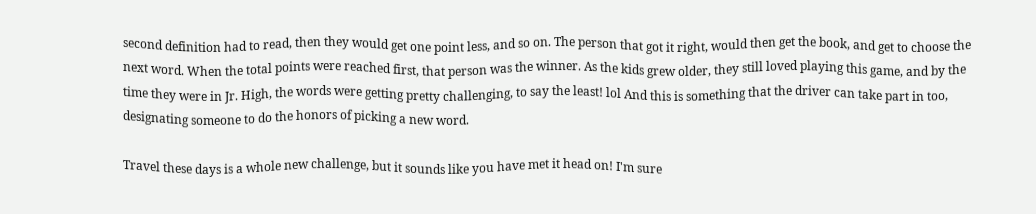second definition had to read, then they would get one point less, and so on. The person that got it right, would then get the book, and get to choose the next word. When the total points were reached first, that person was the winner. As the kids grew older, they still loved playing this game, and by the time they were in Jr. High, the words were getting pretty challenging, to say the least! lol And this is something that the driver can take part in too, designating someone to do the honors of picking a new word.

Travel these days is a whole new challenge, but it sounds like you have met it head on! I'm sure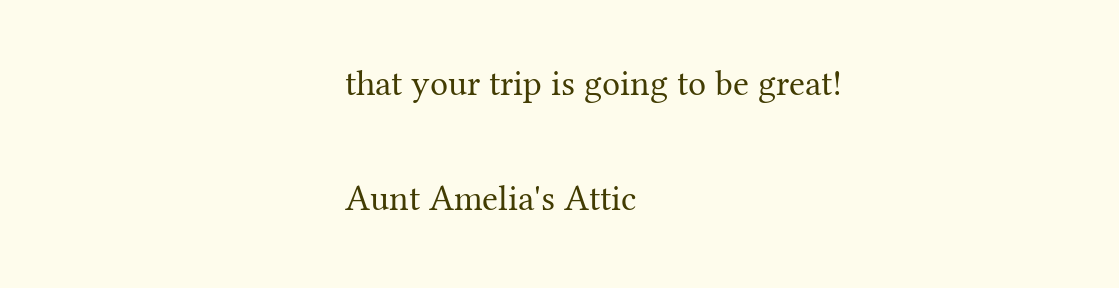that your trip is going to be great!

Aunt Amelia's Attic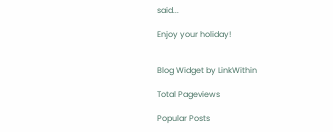said...

Enjoy your holiday!


Blog Widget by LinkWithin

Total Pageviews

Popular Posts